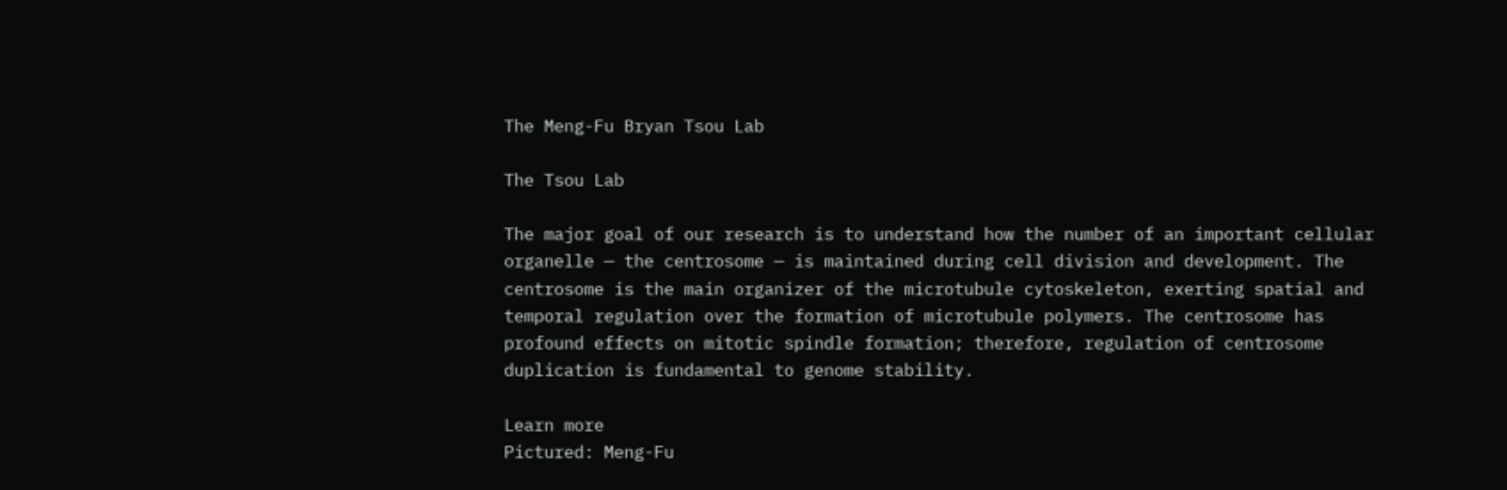The Meng-Fu Bryan Tsou Lab

The Tsou Lab

The major goal of our research is to understand how the number of an important cellular organelle — the centrosome — is maintained during cell division and development. The centrosome is the main organizer of the microtubule cytoskeleton, exerting spatial and temporal regulation over the formation of microtubule polymers. The centrosome has profound effects on mitotic spindle formation; therefore, regulation of centrosome duplication is fundamental to genome stability.

Learn more
Pictured: Meng-Fu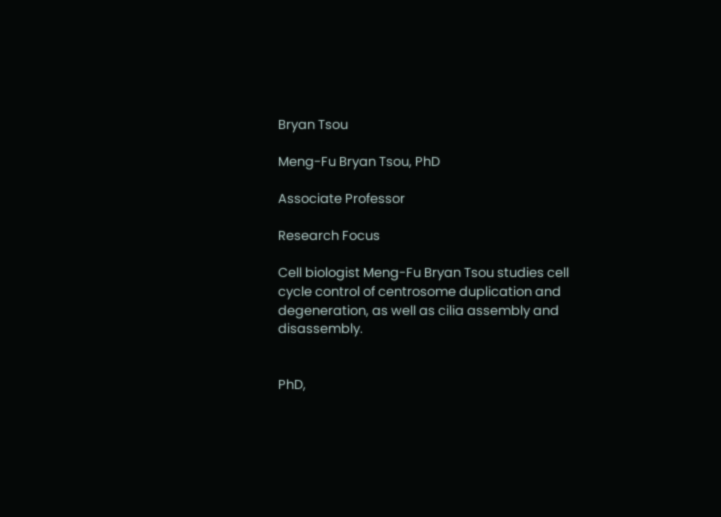Bryan Tsou

Meng-Fu Bryan Tsou, PhD

Associate Professor

Research Focus

Cell biologist Meng-Fu Bryan Tsou studies cell cycle control of centrosome duplication and degeneration, as well as cilia assembly and disassembly.


PhD,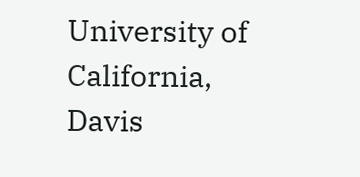University of California, Davis